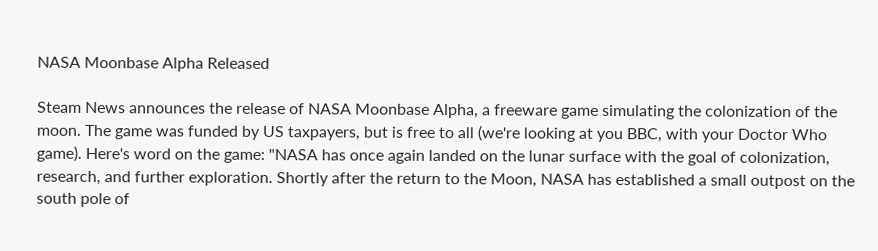NASA Moonbase Alpha Released

Steam News announces the release of NASA Moonbase Alpha, a freeware game simulating the colonization of the moon. The game was funded by US taxpayers, but is free to all (we're looking at you BBC, with your Doctor Who game). Here's word on the game: "NASA has once again landed on the lunar surface with the goal of colonization, research, and further exploration. Shortly after the return to the Moon, NASA has established a small outpost on the south pole of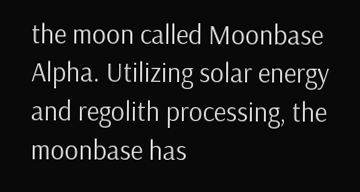the moon called Moonbase Alpha. Utilizing solar energy and regolith processing, the moonbase has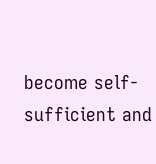become self-sufficient and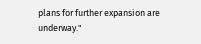plans for further expansion are underway."